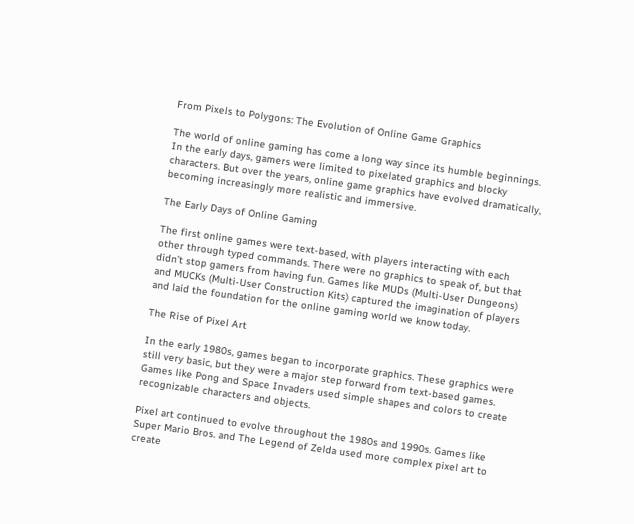From Pixels to Polygons: The Evolution of Online Game Graphics

The world of online gaming has come a long way since its humble beginnings. In the early days, gamers were limited to pixelated graphics and blocky characters. But over the years, online game graphics have evolved dramatically, becoming increasingly more realistic and immersive.

The Early Days of Online Gaming

The first online games were text-based, with players interacting with each other through typed commands. There were no graphics to speak of, but that didn’t stop gamers from having fun. Games like MUDs (Multi-User Dungeons) and MUCKs (Multi-User Construction Kits) captured the imagination of players and laid the foundation for the online gaming world we know today.

The Rise of Pixel Art

In the early 1980s, games began to incorporate graphics. These graphics were still very basic, but they were a major step forward from text-based games. Games like Pong and Space Invaders used simple shapes and colors to create recognizable characters and objects.

Pixel art continued to evolve throughout the 1980s and 1990s. Games like Super Mario Bros. and The Legend of Zelda used more complex pixel art to create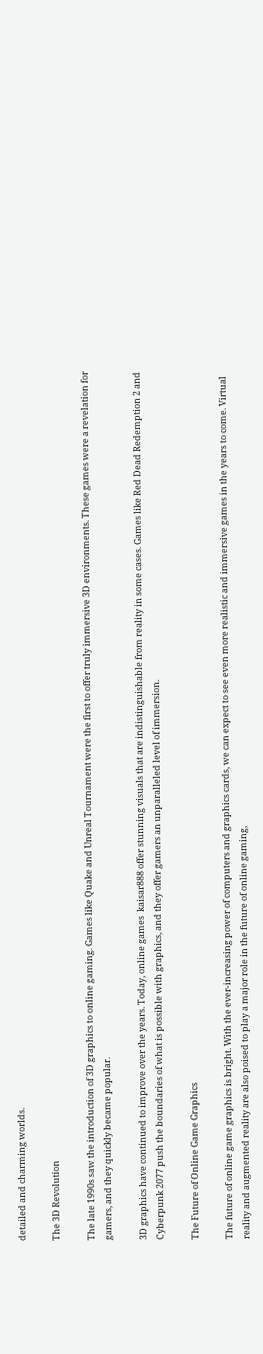detailed and charming worlds.

The 3D Revolution

The late 1990s saw the introduction of 3D graphics to online gaming. Games like Quake and Unreal Tournament were the first to offer truly immersive 3D environments. These games were a revelation for gamers, and they quickly became popular.

3D graphics have continued to improve over the years. Today, online games  kaisar888 offer stunning visuals that are indistinguishable from reality in some cases. Games like Red Dead Redemption 2 and Cyberpunk 2077 push the boundaries of what is possible with graphics, and they offer gamers an unparalleled level of immersion.

The Future of Online Game Graphics

The future of online game graphics is bright. With the ever-increasing power of computers and graphics cards, we can expect to see even more realistic and immersive games in the years to come. Virtual reality and augmented reality are also poised to play a major role in the future of online gaming,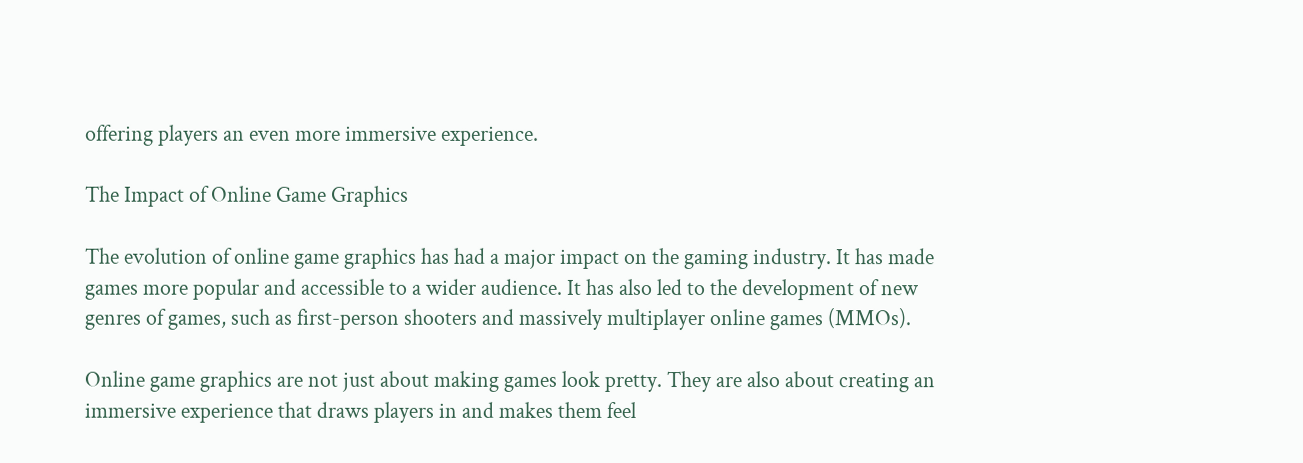offering players an even more immersive experience.

The Impact of Online Game Graphics

The evolution of online game graphics has had a major impact on the gaming industry. It has made games more popular and accessible to a wider audience. It has also led to the development of new genres of games, such as first-person shooters and massively multiplayer online games (MMOs).

Online game graphics are not just about making games look pretty. They are also about creating an immersive experience that draws players in and makes them feel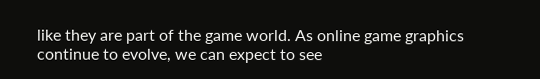like they are part of the game world. As online game graphics continue to evolve, we can expect to see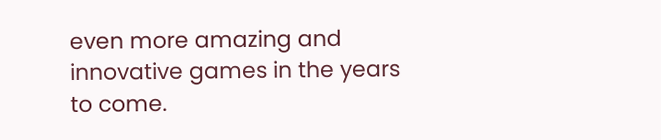even more amazing and innovative games in the years to come.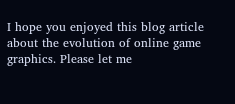I hope you enjoyed this blog article about the evolution of online game graphics. Please let me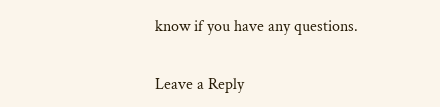know if you have any questions.

Leave a Reply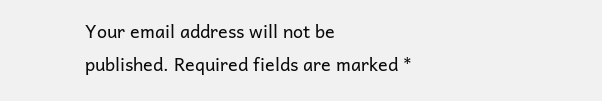Your email address will not be published. Required fields are marked *